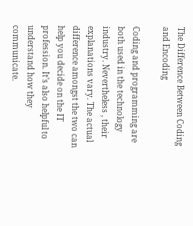The Difference Between Coding and Encoding

Coding and programming are both used in the technology industry. Nevertheless , their explanations vary. The actual difference amongst the two can help you decide on the IT profession. It’s also helpful to understand how they communicate.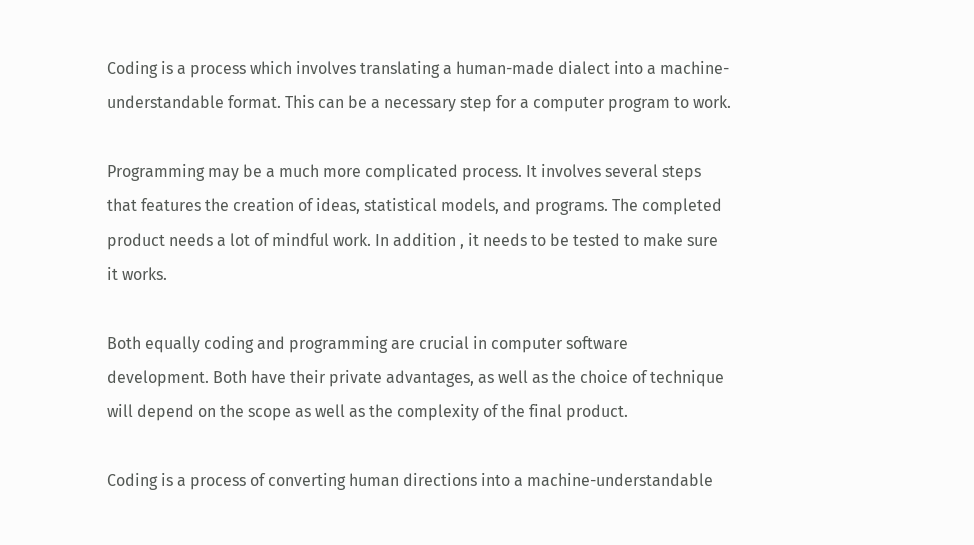Coding is a process which involves translating a human-made dialect into a machine-understandable format. This can be a necessary step for a computer program to work.

Programming may be a much more complicated process. It involves several steps that features the creation of ideas, statistical models, and programs. The completed product needs a lot of mindful work. In addition , it needs to be tested to make sure it works.

Both equally coding and programming are crucial in computer software development. Both have their private advantages, as well as the choice of technique will depend on the scope as well as the complexity of the final product.

Coding is a process of converting human directions into a machine-understandable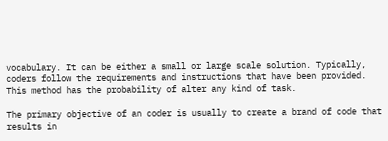vocabulary. It can be either a small or large scale solution. Typically, coders follow the requirements and instructions that have been provided. This method has the probability of alter any kind of task.

The primary objective of an coder is usually to create a brand of code that results in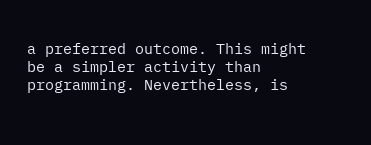a preferred outcome. This might be a simpler activity than programming. Nevertheless, is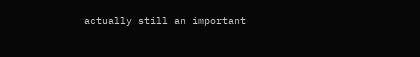actually still an important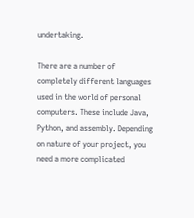undertaking.

There are a number of completely different languages used in the world of personal computers. These include Java, Python, and assembly. Depending on nature of your project, you need a more complicated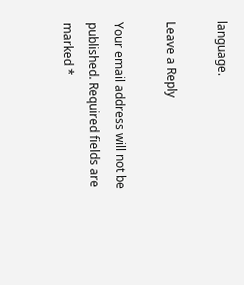language.

Leave a Reply

Your email address will not be published. Required fields are marked *